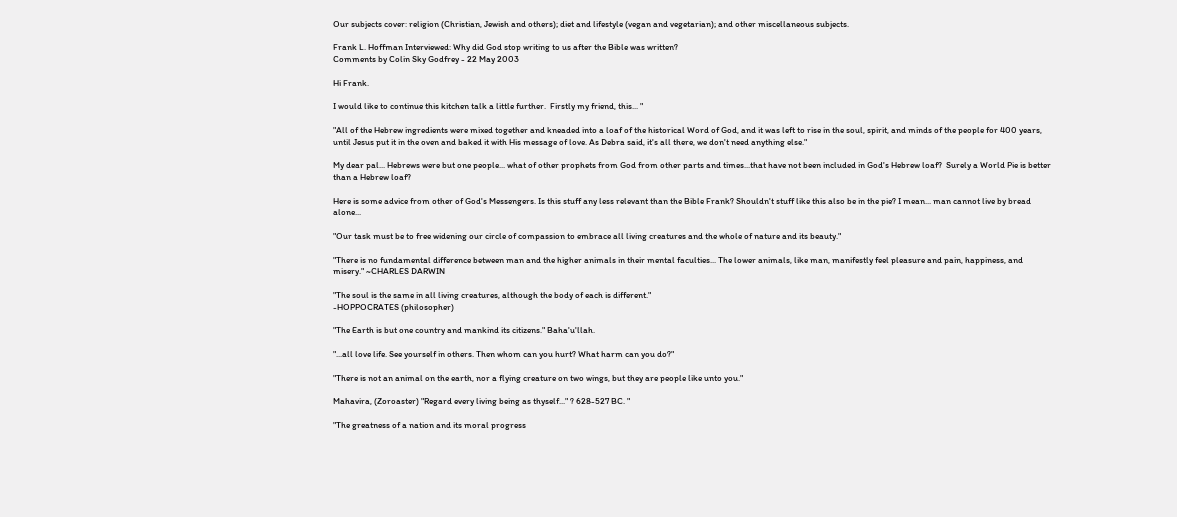Our subjects cover: religion (Christian, Jewish and others); diet and lifestyle (vegan and vegetarian); and other miscellaneous subjects.

Frank L. Hoffman Interviewed: Why did God stop writing to us after the Bible was written?
Comments by Colin Sky Godfrey - 22 May 2003

Hi Frank.

I would like to continue this kitchen talk a little further.  Firstly my friend, this... "

"All of the Hebrew ingredients were mixed together and kneaded into a loaf of the historical Word of God, and it was left to rise in the soul, spirit, and minds of the people for 400 years, until Jesus put it in the oven and baked it with His message of love. As Debra said, it's all there, we don't need anything else."

My dear pal... Hebrews were but one people... what of other prophets from God from other parts and times...that have not been included in God's Hebrew loaf?  Surely a World Pie is better than a Hebrew loaf?

Here is some advice from other of God's Messengers. Is this stuff any less relevant than the Bible Frank? Shouldn't stuff like this also be in the pie? I mean... man cannot live by bread alone...

"Our task must be to free widening our circle of compassion to embrace all living creatures and the whole of nature and its beauty."

"There is no fundamental difference between man and the higher animals in their mental faculties... The lower animals, like man, manifestly feel pleasure and pain, happiness, and misery." ~CHARLES DARWIN

"The soul is the same in all living creatures, although the body of each is different."
-HOPPOCRATES (philosopher)

"The Earth is but one country and mankind its citizens." Baha'u'llah.

"...all love life. See yourself in others. Then whom can you hurt? What harm can you do?"

"There is not an animal on the earth, nor a flying creature on two wings, but they are people like unto you."

Mahavira, (Zoroaster) "Regard every living being as thyself..." ? 628-527 BC. "

"The greatness of a nation and its moral progress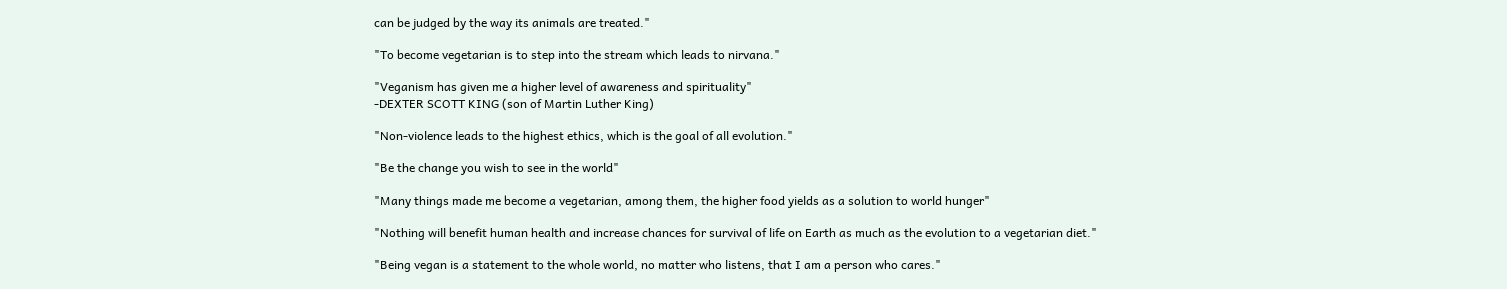can be judged by the way its animals are treated."

"To become vegetarian is to step into the stream which leads to nirvana."

"Veganism has given me a higher level of awareness and spirituality"
-DEXTER SCOTT KING (son of Martin Luther King)

"Non-violence leads to the highest ethics, which is the goal of all evolution."

"Be the change you wish to see in the world"

"Many things made me become a vegetarian, among them, the higher food yields as a solution to world hunger"

"Nothing will benefit human health and increase chances for survival of life on Earth as much as the evolution to a vegetarian diet."

"Being vegan is a statement to the whole world, no matter who listens, that I am a person who cares."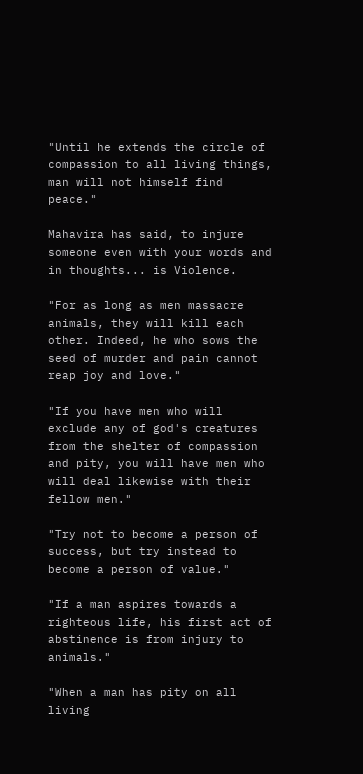"Until he extends the circle of compassion to all living things, man will not himself find peace."

Mahavira has said, to injure someone even with your words and in thoughts... is Violence.

"For as long as men massacre animals, they will kill each other. Indeed, he who sows the seed of murder and pain cannot reap joy and love."

"If you have men who will exclude any of god's creatures from the shelter of compassion and pity, you will have men who will deal likewise with their fellow men."

"Try not to become a person of success, but try instead to become a person of value."

"If a man aspires towards a righteous life, his first act of abstinence is from injury to animals."

"When a man has pity on all living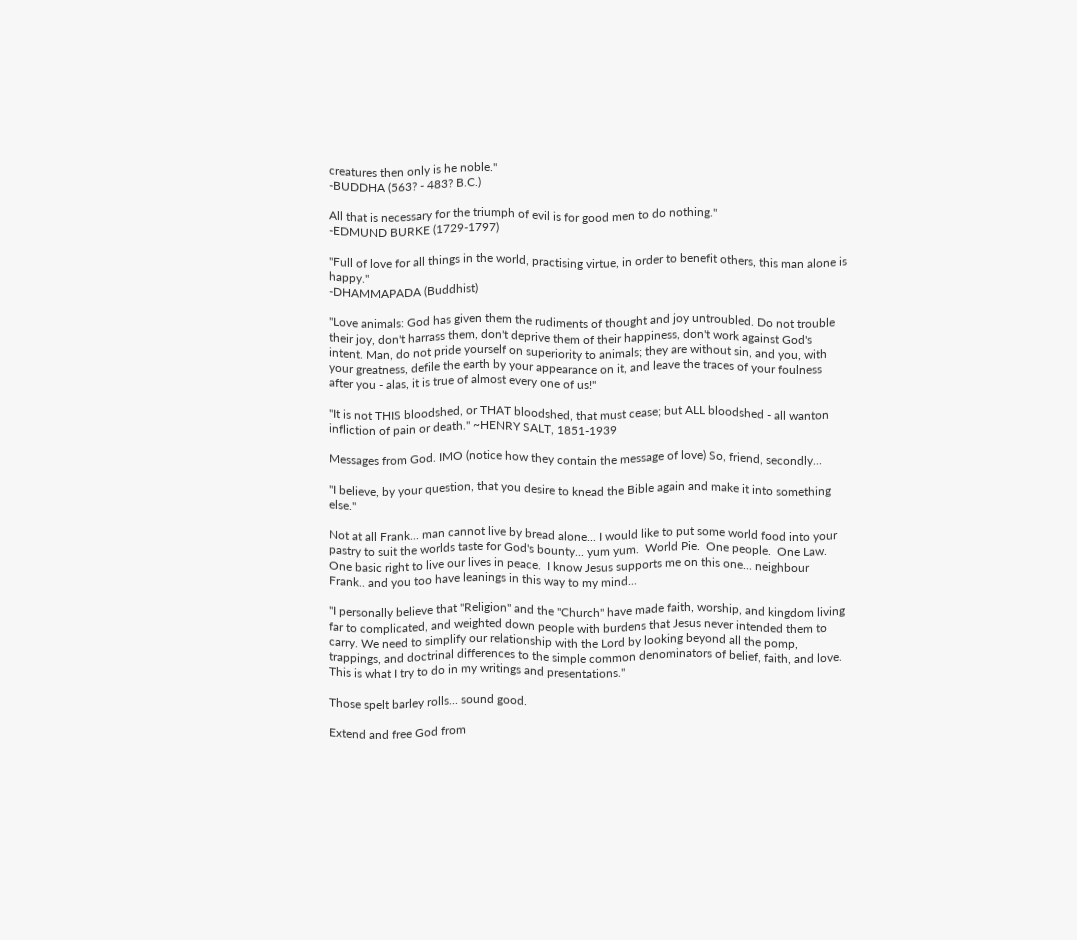creatures then only is he noble."
-BUDDHA (563? - 483? B.C.)

All that is necessary for the triumph of evil is for good men to do nothing."
-EDMUND BURKE (1729-1797)

"Full of love for all things in the world, practising virtue, in order to benefit others, this man alone is happy."
-DHAMMAPADA (Buddhist)

"Love animals: God has given them the rudiments of thought and joy untroubled. Do not trouble their joy, don't harrass them, don't deprive them of their happiness, don't work against God's intent. Man, do not pride yourself on superiority to animals; they are without sin, and you, with your greatness, defile the earth by your appearance on it, and leave the traces of your foulness after you - alas, it is true of almost every one of us!"

"It is not THIS bloodshed, or THAT bloodshed, that must cease; but ALL bloodshed - all wanton infliction of pain or death." ~HENRY SALT, 1851-1939

Messages from God. IMO (notice how they contain the message of love) So, friend, secondly...

"I believe, by your question, that you desire to knead the Bible again and make it into something else."

Not at all Frank... man cannot live by bread alone... I would like to put some world food into your pastry to suit the worlds taste for God's bounty... yum yum.  World Pie.  One people.  One Law. One basic right to live our lives in peace.  I know Jesus supports me on this one... neighbour Frank.. and you too have leanings in this way to my mind...

"I personally believe that "Religion" and the "Church" have made faith, worship, and kingdom living far to complicated, and weighted down people with burdens that Jesus never intended them to carry. We need to simplify our relationship with the Lord by looking beyond all the pomp, trappings, and doctrinal differences to the simple common denominators of belief, faith, and love. This is what I try to do in my writings and presentations."

Those spelt barley rolls... sound good.

Extend and free God from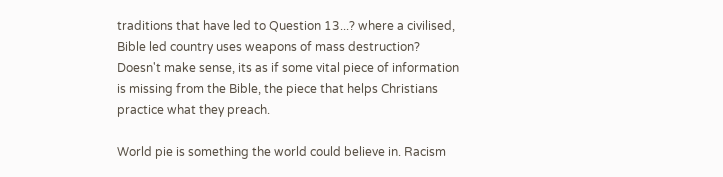traditions that have led to Question 13...? where a civilised, Bible led country uses weapons of mass destruction? Doesn't make sense, its as if some vital piece of information is missing from the Bible, the piece that helps Christians practice what they preach.

World pie is something the world could believe in. Racism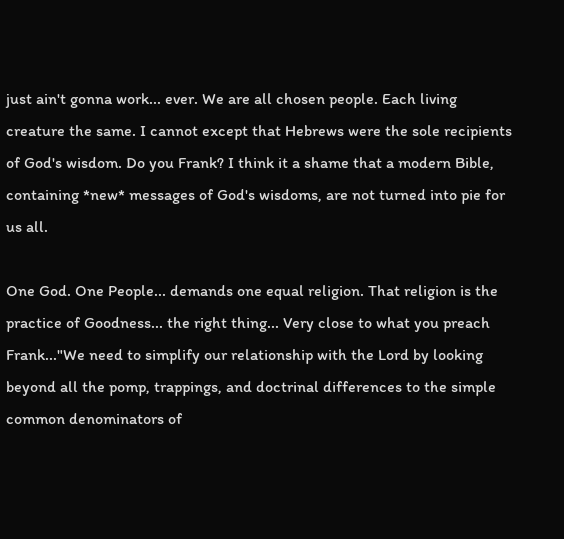just ain't gonna work... ever. We are all chosen people. Each living creature the same. I cannot except that Hebrews were the sole recipients of God's wisdom. Do you Frank? I think it a shame that a modern Bible, containing *new* messages of God's wisdoms, are not turned into pie for us all.

One God. One People... demands one equal religion. That religion is the practice of Goodness... the right thing... Very close to what you preach Frank..."We need to simplify our relationship with the Lord by looking beyond all the pomp, trappings, and doctrinal differences to the simple common denominators of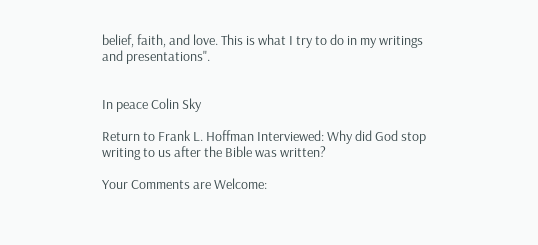belief, faith, and love. This is what I try to do in my writings and presentations".


In peace Colin Sky

Return to Frank L. Hoffman Interviewed: Why did God stop writing to us after the Bible was written?

Your Comments are Welcome: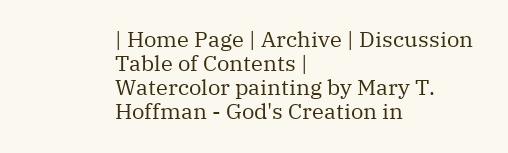| Home Page | Archive | Discussion Table of Contents |
Watercolor painting by Mary T. Hoffman - God's Creation in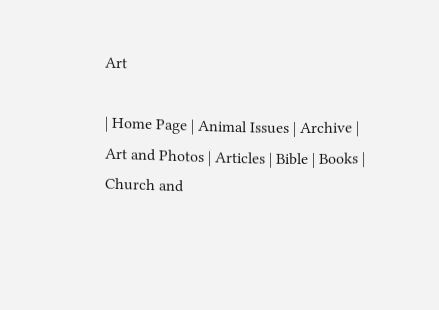Art

| Home Page | Animal Issues | Archive | Art and Photos | Articles | Bible | Books | Church and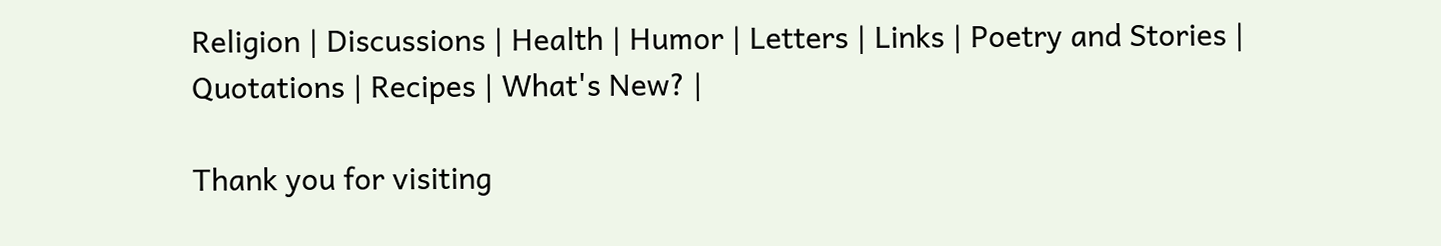Religion | Discussions | Health | Humor | Letters | Links | Poetry and Stories | Quotations | Recipes | What's New? |

Thank you for visiting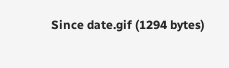Since date.gif (1294 bytes)